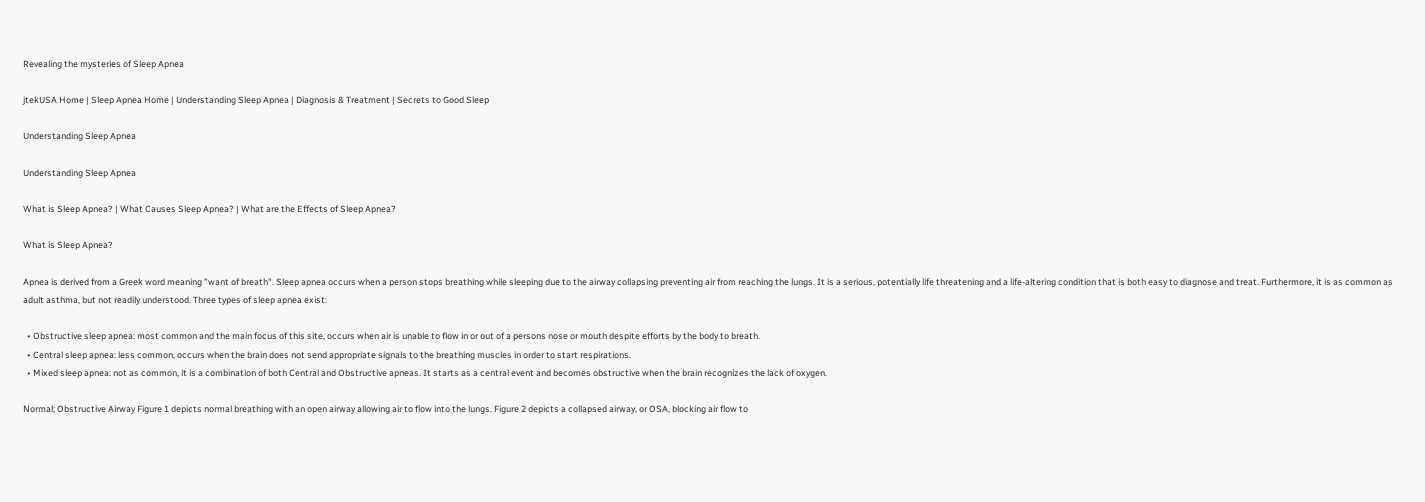Revealing the mysteries of Sleep Apnea

jtekUSA Home | Sleep Apnea Home | Understanding Sleep Apnea | Diagnosis & Treatment | Secrets to Good Sleep

Understanding Sleep Apnea

Understanding Sleep Apnea

What is Sleep Apnea? | What Causes Sleep Apnea? | What are the Effects of Sleep Apnea?

What is Sleep Apnea?

Apnea is derived from a Greek word meaning "want of breath". Sleep apnea occurs when a person stops breathing while sleeping due to the airway collapsing preventing air from reaching the lungs. It is a serious, potentially life threatening and a life-altering condition that is both easy to diagnose and treat. Furthermore, it is as common as adult asthma, but not readily understood. Three types of sleep apnea exist:

  • Obstructive sleep apnea: most common and the main focus of this site, occurs when air is unable to flow in or out of a persons nose or mouth despite efforts by the body to breath.
  • Central sleep apnea: less common, occurs when the brain does not send appropriate signals to the breathing muscles in order to start respirations.
  • Mixed sleep apnea: not as common, it is a combination of both Central and Obstructive apneas. It starts as a central event and becomes obstructive when the brain recognizes the lack of oxygen.

Normal; Obstructive Airway Figure 1 depicts normal breathing with an open airway allowing air to flow into the lungs. Figure 2 depicts a collapsed airway, or OSA, blocking air flow to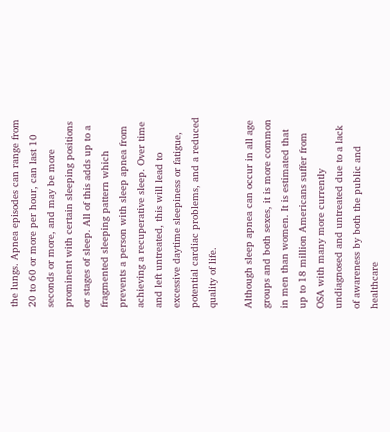the lungs. Apnea episodes can range from 20 to 60 or more per hour, can last 10 seconds or more, and may be more prominent with certain sleeping positions or stages of sleep. All of this adds up to a fragmented sleeping pattern which prevents a person with sleep apnea from achieving a recuperative sleep. Over time and left untreated, this will lead to excessive daytime sleepiness or fatigue, potential cardiac problems, and a reduced quality of life.

Although sleep apnea can occur in all age groups and both sexes, it is more common in men than women. It is estimated that up to 18 million Americans suffer from OSA with many more currently undiagnosed and untreated due to a lack of awareness by both the public and healthcare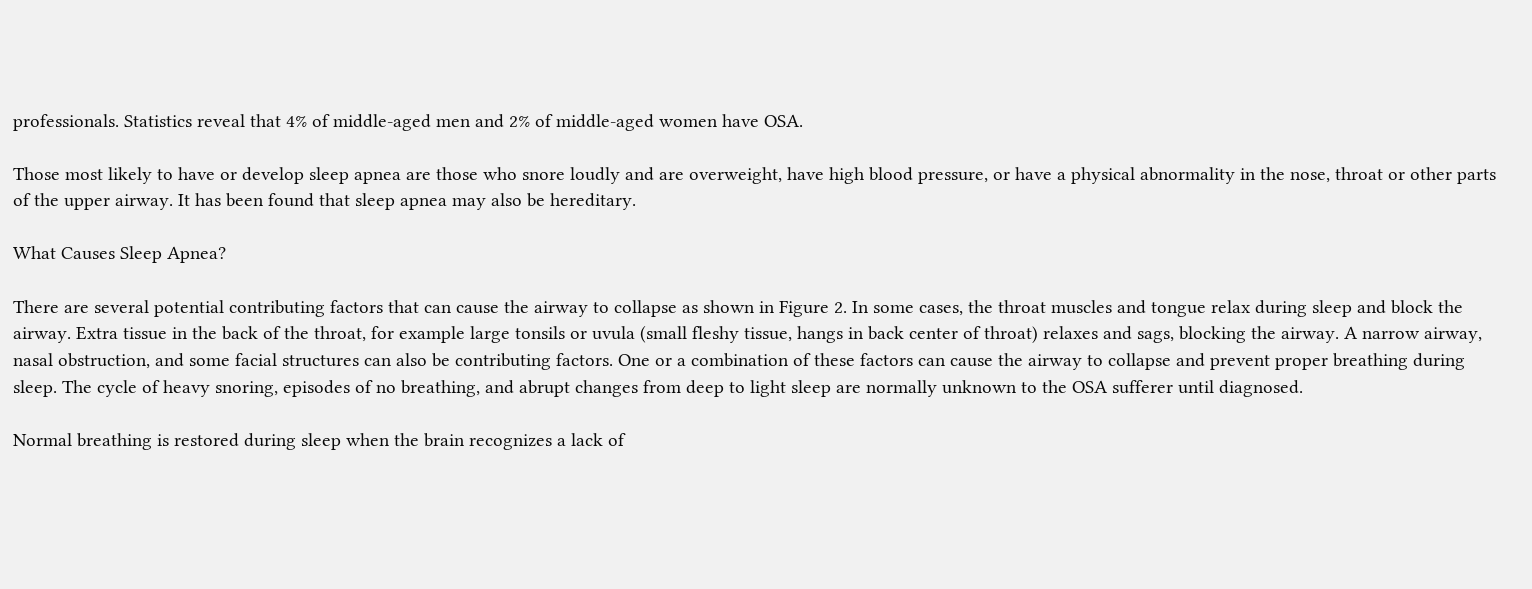professionals. Statistics reveal that 4% of middle-aged men and 2% of middle-aged women have OSA.

Those most likely to have or develop sleep apnea are those who snore loudly and are overweight, have high blood pressure, or have a physical abnormality in the nose, throat or other parts of the upper airway. It has been found that sleep apnea may also be hereditary.

What Causes Sleep Apnea?

There are several potential contributing factors that can cause the airway to collapse as shown in Figure 2. In some cases, the throat muscles and tongue relax during sleep and block the airway. Extra tissue in the back of the throat, for example large tonsils or uvula (small fleshy tissue, hangs in back center of throat) relaxes and sags, blocking the airway. A narrow airway, nasal obstruction, and some facial structures can also be contributing factors. One or a combination of these factors can cause the airway to collapse and prevent proper breathing during sleep. The cycle of heavy snoring, episodes of no breathing, and abrupt changes from deep to light sleep are normally unknown to the OSA sufferer until diagnosed.

Normal breathing is restored during sleep when the brain recognizes a lack of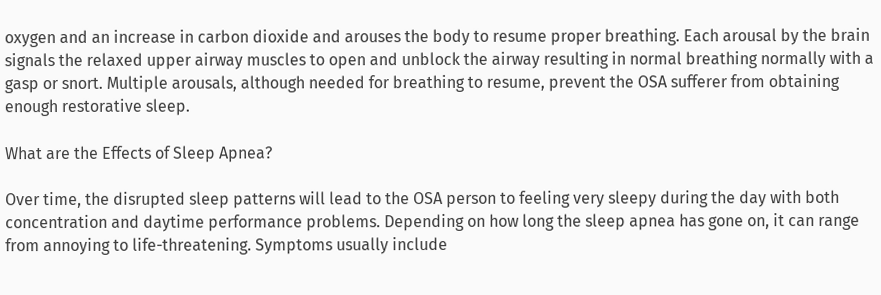oxygen and an increase in carbon dioxide and arouses the body to resume proper breathing. Each arousal by the brain signals the relaxed upper airway muscles to open and unblock the airway resulting in normal breathing normally with a gasp or snort. Multiple arousals, although needed for breathing to resume, prevent the OSA sufferer from obtaining enough restorative sleep.

What are the Effects of Sleep Apnea?

Over time, the disrupted sleep patterns will lead to the OSA person to feeling very sleepy during the day with both concentration and daytime performance problems. Depending on how long the sleep apnea has gone on, it can range from annoying to life-threatening. Symptoms usually include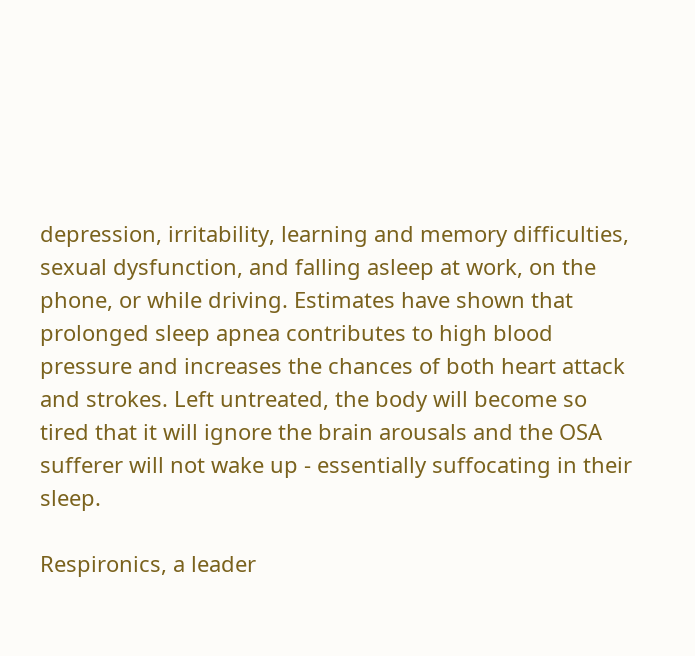depression, irritability, learning and memory difficulties, sexual dysfunction, and falling asleep at work, on the phone, or while driving. Estimates have shown that prolonged sleep apnea contributes to high blood pressure and increases the chances of both heart attack and strokes. Left untreated, the body will become so tired that it will ignore the brain arousals and the OSA sufferer will not wake up - essentially suffocating in their sleep.

Respironics, a leader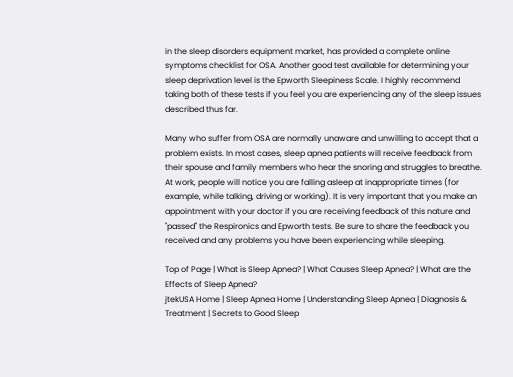in the sleep disorders equipment market, has provided a complete online symptoms checklist for OSA. Another good test available for determining your sleep deprivation level is the Epworth Sleepiness Scale. I highly recommend taking both of these tests if you feel you are experiencing any of the sleep issues described thus far.

Many who suffer from OSA are normally unaware and unwilling to accept that a problem exists. In most cases, sleep apnea patients will receive feedback from their spouse and family members who hear the snoring and struggles to breathe. At work, people will notice you are falling asleep at inappropriate times (for example, while talking, driving or working). It is very important that you make an appointment with your doctor if you are receiving feedback of this nature and "passed" the Respironics and Epworth tests. Be sure to share the feedback you received and any problems you have been experiencing while sleeping.

Top of Page | What is Sleep Apnea? | What Causes Sleep Apnea? | What are the Effects of Sleep Apnea?
jtekUSA Home | Sleep Apnea Home | Understanding Sleep Apnea | Diagnosis & Treatment | Secrets to Good Sleep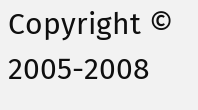Copyright © 2005-2008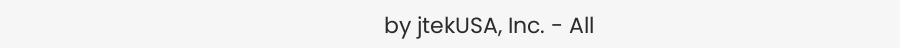by jtekUSA, Inc. - All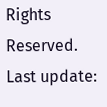Rights Reserved.
Last update: